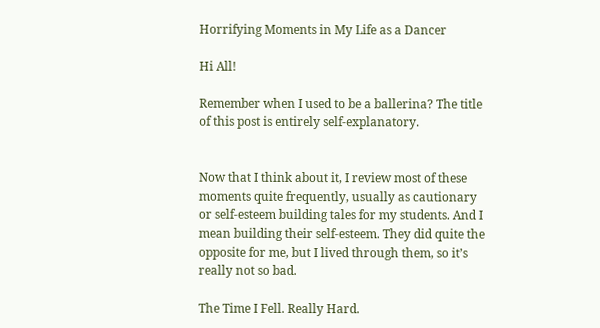Horrifying Moments in My Life as a Dancer

Hi All!

Remember when I used to be a ballerina? The title of this post is entirely self-explanatory.


Now that I think about it, I review most of these moments quite frequently, usually as cautionary or self-esteem building tales for my students. And I mean building their self-esteem. They did quite the opposite for me, but I lived through them, so it’s really not so bad.

The Time I Fell. Really Hard.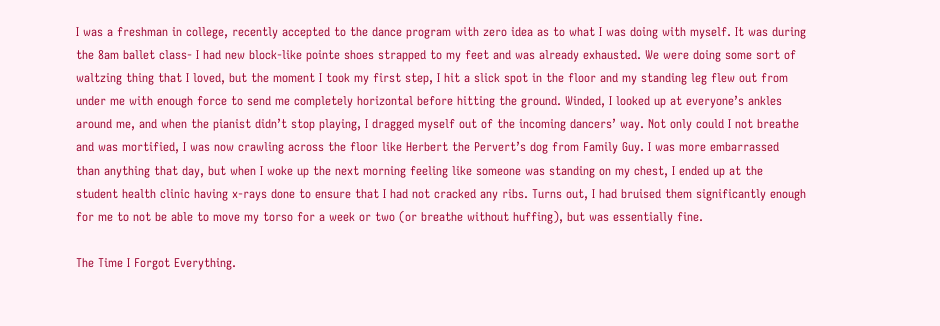I was a freshman in college, recently accepted to the dance program with zero idea as to what I was doing with myself. It was during the 8am ballet class- I had new block-like pointe shoes strapped to my feet and was already exhausted. We were doing some sort of waltzing thing that I loved, but the moment I took my first step, I hit a slick spot in the floor and my standing leg flew out from under me with enough force to send me completely horizontal before hitting the ground. Winded, I looked up at everyone’s ankles around me, and when the pianist didn’t stop playing, I dragged myself out of the incoming dancers’ way. Not only could I not breathe and was mortified, I was now crawling across the floor like Herbert the Pervert’s dog from Family Guy. I was more embarrassed than anything that day, but when I woke up the next morning feeling like someone was standing on my chest, I ended up at the student health clinic having x-rays done to ensure that I had not cracked any ribs. Turns out, I had bruised them significantly enough for me to not be able to move my torso for a week or two (or breathe without huffing), but was essentially fine.

The Time I Forgot Everything.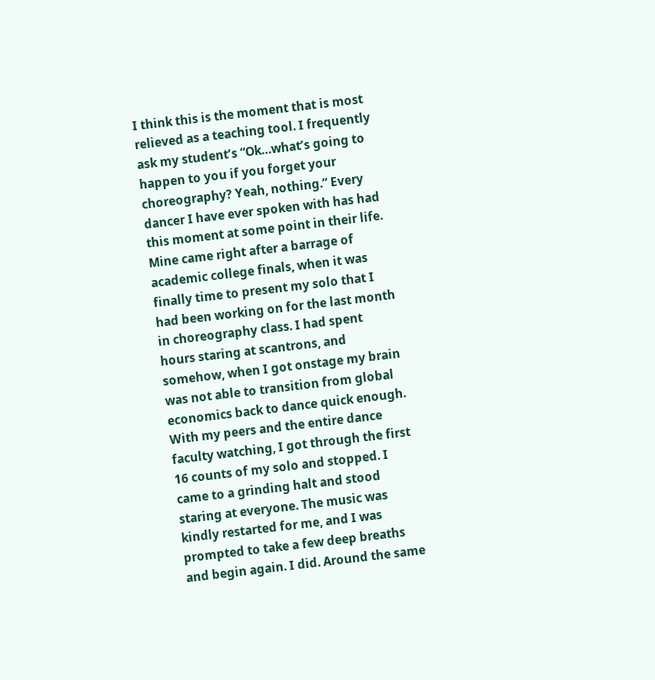I think this is the moment that is most relieved as a teaching tool. I frequently ask my student’s “Ok…what’s going to happen to you if you forget your choreography? Yeah, nothing.” Every dancer I have ever spoken with has had this moment at some point in their life. Mine came right after a barrage of academic college finals, when it was finally time to present my solo that I had been working on for the last month in choreography class. I had spent hours staring at scantrons, and somehow, when I got onstage my brain was not able to transition from global economics back to dance quick enough. With my peers and the entire dance faculty watching, I got through the first 16 counts of my solo and stopped. I came to a grinding halt and stood staring at everyone. The music was kindly restarted for me, and I was prompted to take a few deep breaths and begin again. I did. Around the same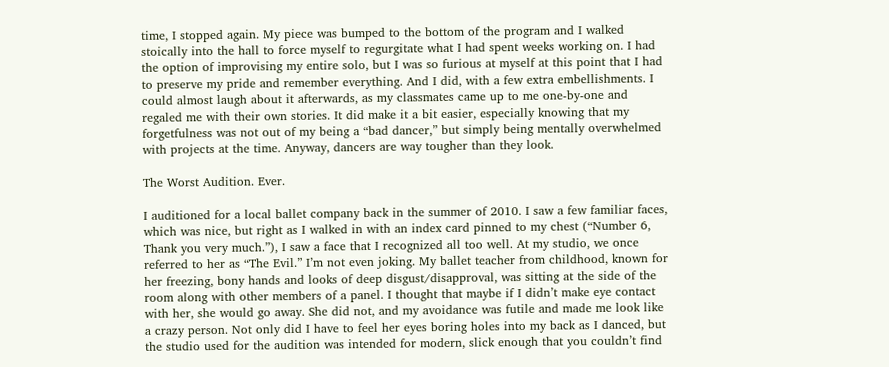time, I stopped again. My piece was bumped to the bottom of the program and I walked stoically into the hall to force myself to regurgitate what I had spent weeks working on. I had the option of improvising my entire solo, but I was so furious at myself at this point that I had to preserve my pride and remember everything. And I did, with a few extra embellishments. I could almost laugh about it afterwards, as my classmates came up to me one-by-one and regaled me with their own stories. It did make it a bit easier, especially knowing that my forgetfulness was not out of my being a “bad dancer,” but simply being mentally overwhelmed with projects at the time. Anyway, dancers are way tougher than they look.

The Worst Audition. Ever.

I auditioned for a local ballet company back in the summer of 2010. I saw a few familiar faces, which was nice, but right as I walked in with an index card pinned to my chest (“Number 6, Thank you very much.”), I saw a face that I recognized all too well. At my studio, we once referred to her as “The Evil.” I’m not even joking. My ballet teacher from childhood, known for her freezing, bony hands and looks of deep disgust/disapproval, was sitting at the side of the room along with other members of a panel. I thought that maybe if I didn’t make eye contact with her, she would go away. She did not, and my avoidance was futile and made me look like a crazy person. Not only did I have to feel her eyes boring holes into my back as I danced, but the studio used for the audition was intended for modern, slick enough that you couldn’t find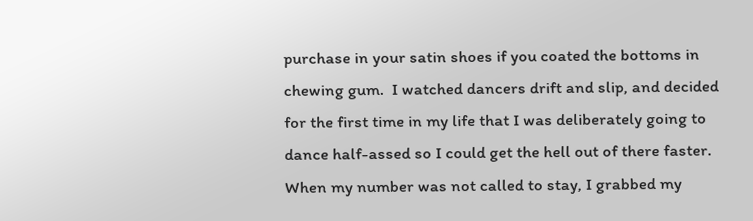purchase in your satin shoes if you coated the bottoms in chewing gum.  I watched dancers drift and slip, and decided for the first time in my life that I was deliberately going to dance half-assed so I could get the hell out of there faster. When my number was not called to stay, I grabbed my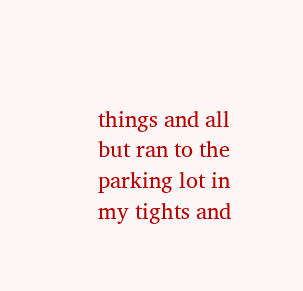things and all but ran to the parking lot in my tights and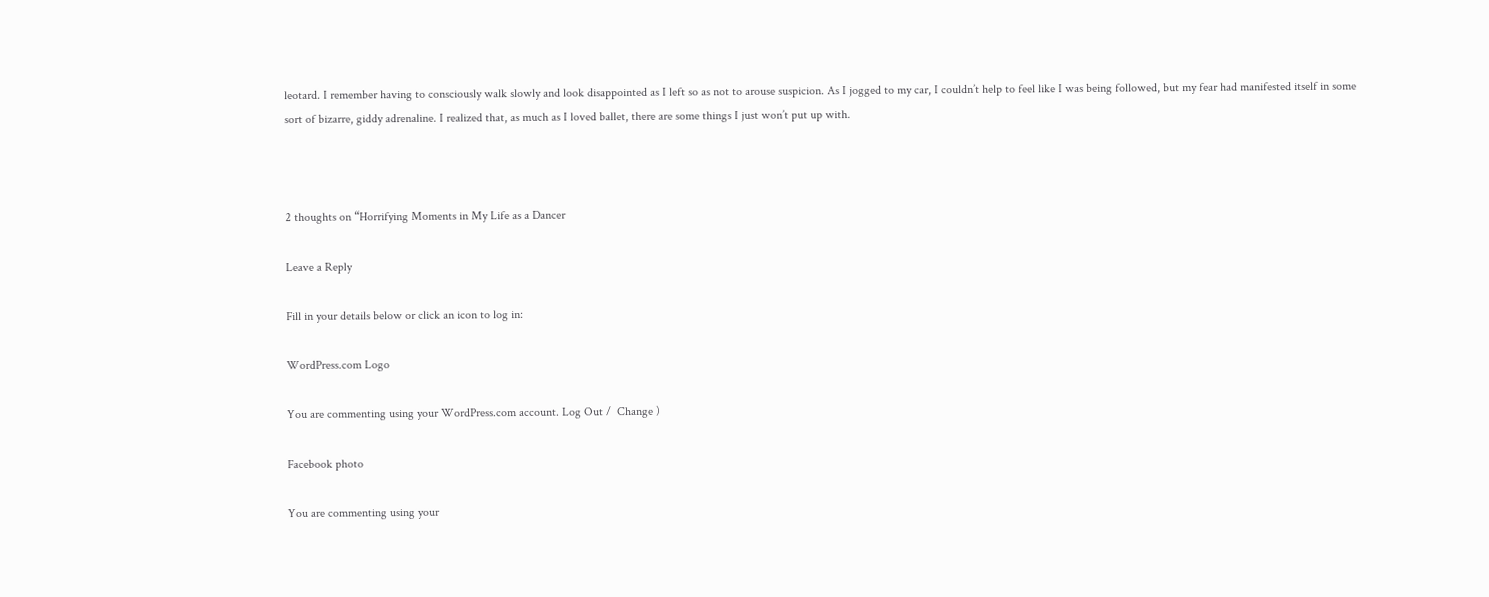leotard. I remember having to consciously walk slowly and look disappointed as I left so as not to arouse suspicion. As I jogged to my car, I couldn’t help to feel like I was being followed, but my fear had manifested itself in some sort of bizarre, giddy adrenaline. I realized that, as much as I loved ballet, there are some things I just won’t put up with.



2 thoughts on “Horrifying Moments in My Life as a Dancer

Leave a Reply

Fill in your details below or click an icon to log in:

WordPress.com Logo

You are commenting using your WordPress.com account. Log Out /  Change )

Facebook photo

You are commenting using your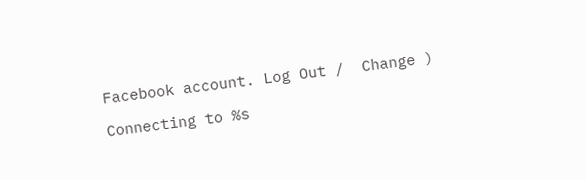Facebook account. Log Out /  Change )

Connecting to %s